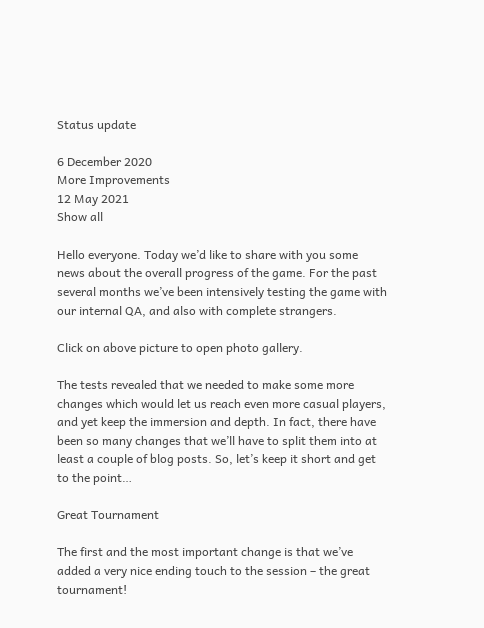Status update

6 December 2020
More Improvements
12 May 2021
Show all

Hello everyone. Today we’d like to share with you some news about the overall progress of the game. For the past several months we’ve been intensively testing the game with our internal QA, and also with complete strangers.

Click on above picture to open photo gallery.

The tests revealed that we needed to make some more changes which would let us reach even more casual players, and yet keep the immersion and depth. In fact, there have been so many changes that we’ll have to split them into at least a couple of blog posts. So, let’s keep it short and get to the point…

Great Tournament

The first and the most important change is that we’ve added a very nice ending touch to the session – the great tournament!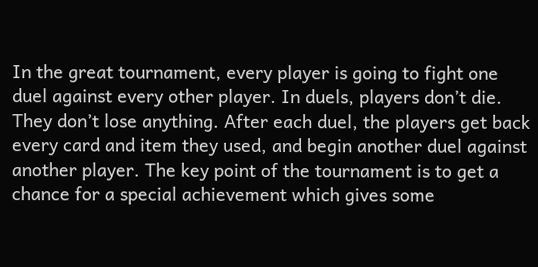In the great tournament, every player is going to fight one duel against every other player. In duels, players don’t die. They don’t lose anything. After each duel, the players get back every card and item they used, and begin another duel against another player. The key point of the tournament is to get a chance for a special achievement which gives some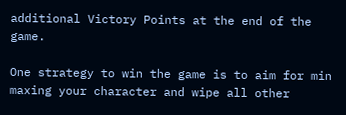additional Victory Points at the end of the game.

One strategy to win the game is to aim for min maxing your character and wipe all other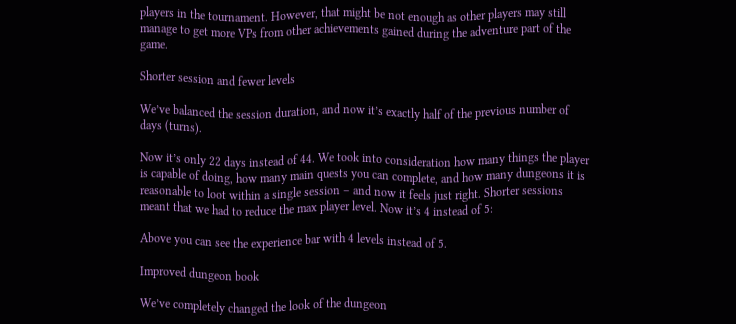players in the tournament. However, that might be not enough as other players may still manage to get more VPs from other achievements gained during the adventure part of the game.

Shorter session and fewer levels

We’ve balanced the session duration, and now it’s exactly half of the previous number of days (turns).

Now it’s only 22 days instead of 44. We took into consideration how many things the player is capable of doing, how many main quests you can complete, and how many dungeons it is reasonable to loot within a single session – and now it feels just right. Shorter sessions meant that we had to reduce the max player level. Now it’s 4 instead of 5:

Above you can see the experience bar with 4 levels instead of 5.

Improved dungeon book

We’ve completely changed the look of the dungeon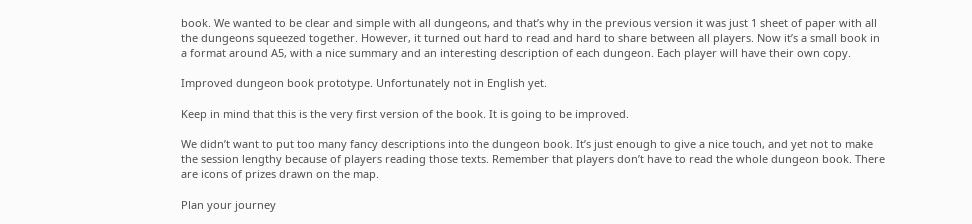book. We wanted to be clear and simple with all dungeons, and that’s why in the previous version it was just 1 sheet of paper with all the dungeons squeezed together. However, it turned out hard to read and hard to share between all players. Now it’s a small book in a format around A5, with a nice summary and an interesting description of each dungeon. Each player will have their own copy.

Improved dungeon book prototype. Unfortunately not in English yet.

Keep in mind that this is the very first version of the book. It is going to be improved.

We didn’t want to put too many fancy descriptions into the dungeon book. It’s just enough to give a nice touch, and yet not to make the session lengthy because of players reading those texts. Remember that players don’t have to read the whole dungeon book. There are icons of prizes drawn on the map.

Plan your journey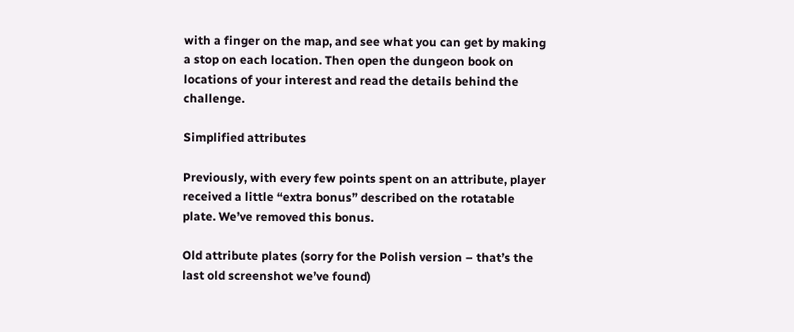with a finger on the map, and see what you can get by making a stop on each location. Then open the dungeon book on locations of your interest and read the details behind the challenge.

Simplified attributes

Previously, with every few points spent on an attribute, player received a little “extra bonus” described on the rotatable plate. We’ve removed this bonus.

Old attribute plates (sorry for the Polish version – that’s the last old screenshot we’ve found)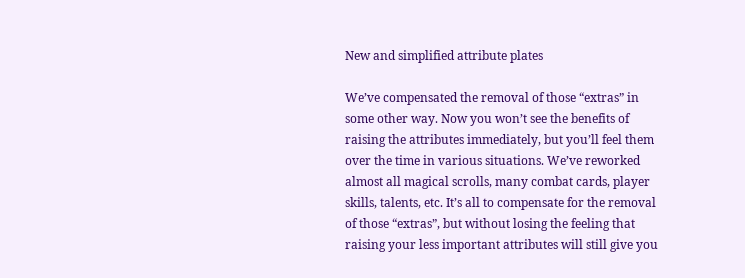New and simplified attribute plates

We’ve compensated the removal of those “extras” in some other way. Now you won’t see the benefits of raising the attributes immediately, but you’ll feel them over the time in various situations. We’ve reworked almost all magical scrolls, many combat cards, player skills, talents, etc. It’s all to compensate for the removal of those “extras”, but without losing the feeling that raising your less important attributes will still give you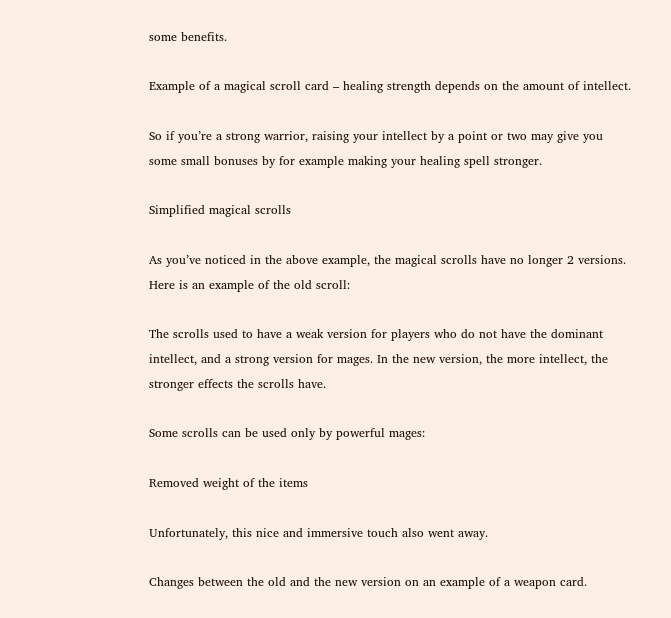some benefits.

Example of a magical scroll card – healing strength depends on the amount of intellect.

So if you’re a strong warrior, raising your intellect by a point or two may give you some small bonuses by for example making your healing spell stronger.

Simplified magical scrolls

As you’ve noticed in the above example, the magical scrolls have no longer 2 versions. Here is an example of the old scroll:

The scrolls used to have a weak version for players who do not have the dominant intellect, and a strong version for mages. In the new version, the more intellect, the stronger effects the scrolls have.

Some scrolls can be used only by powerful mages:

Removed weight of the items

Unfortunately, this nice and immersive touch also went away.

Changes between the old and the new version on an example of a weapon card.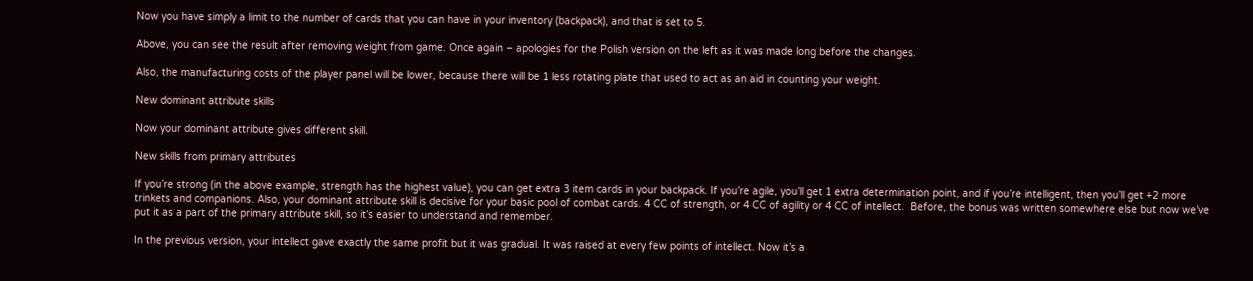Now you have simply a limit to the number of cards that you can have in your inventory (backpack), and that is set to 5.

Above, you can see the result after removing weight from game. Once again – apologies for the Polish version on the left as it was made long before the changes.

Also, the manufacturing costs of the player panel will be lower, because there will be 1 less rotating plate that used to act as an aid in counting your weight.

New dominant attribute skills

Now your dominant attribute gives different skill.

New skills from primary attributes

If you’re strong (in the above example, strength has the highest value), you can get extra 3 item cards in your backpack. If you’re agile, you’ll get 1 extra determination point, and if you’re intelligent, then you’ll get +2 more trinkets and companions. Also, your dominant attribute skill is decisive for your basic pool of combat cards. 4 CC of strength, or 4 CC of agility or 4 CC of intellect.  Before, the bonus was written somewhere else but now we’ve put it as a part of the primary attribute skill, so it’s easier to understand and remember.

In the previous version, your intellect gave exactly the same profit but it was gradual. It was raised at every few points of intellect. Now it’s a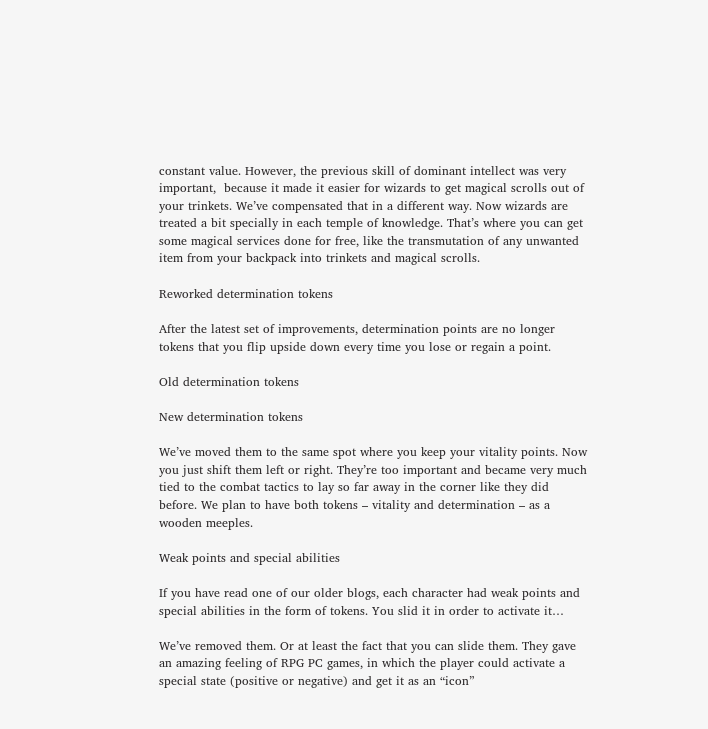constant value. However, the previous skill of dominant intellect was very important,  because it made it easier for wizards to get magical scrolls out of your trinkets. We’ve compensated that in a different way. Now wizards are treated a bit specially in each temple of knowledge. That’s where you can get some magical services done for free, like the transmutation of any unwanted item from your backpack into trinkets and magical scrolls.

Reworked determination tokens

After the latest set of improvements, determination points are no longer tokens that you flip upside down every time you lose or regain a point.

Old determination tokens

New determination tokens

We’ve moved them to the same spot where you keep your vitality points. Now you just shift them left or right. They’re too important and became very much tied to the combat tactics to lay so far away in the corner like they did before. We plan to have both tokens – vitality and determination – as a wooden meeples.

Weak points and special abilities

If you have read one of our older blogs, each character had weak points and special abilities in the form of tokens. You slid it in order to activate it…

We’ve removed them. Or at least the fact that you can slide them. They gave an amazing feeling of RPG PC games, in which the player could activate a special state (positive or negative) and get it as an “icon”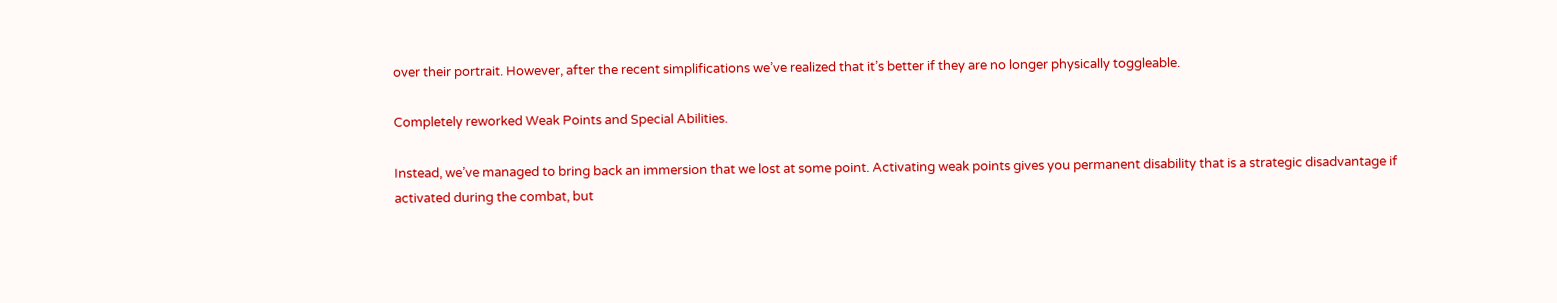over their portrait. However, after the recent simplifications we’ve realized that it’s better if they are no longer physically toggleable.

Completely reworked Weak Points and Special Abilities.

Instead, we’ve managed to bring back an immersion that we lost at some point. Activating weak points gives you permanent disability that is a strategic disadvantage if activated during the combat, but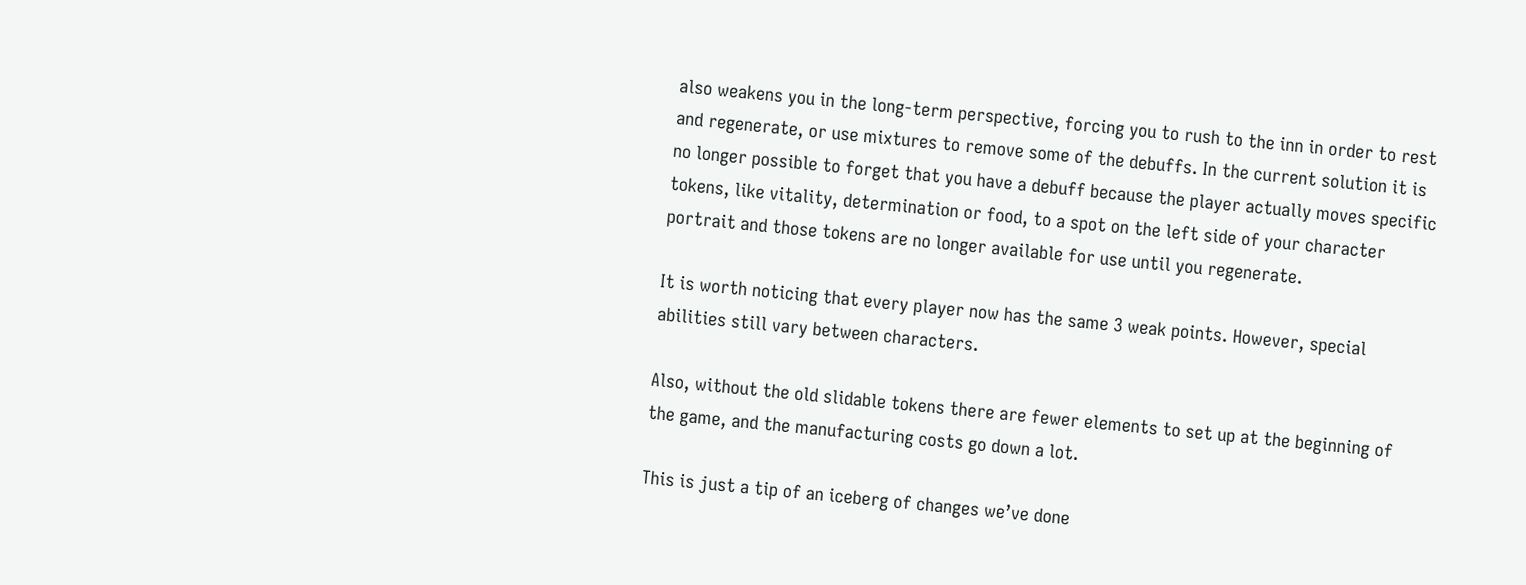also weakens you in the long-term perspective, forcing you to rush to the inn in order to rest and regenerate, or use mixtures to remove some of the debuffs. In the current solution it is no longer possible to forget that you have a debuff because the player actually moves specific tokens, like vitality, determination or food, to a spot on the left side of your character portrait and those tokens are no longer available for use until you regenerate.

It is worth noticing that every player now has the same 3 weak points. However, special abilities still vary between characters.

Also, without the old slidable tokens there are fewer elements to set up at the beginning of the game, and the manufacturing costs go down a lot.

This is just a tip of an iceberg of changes we’ve done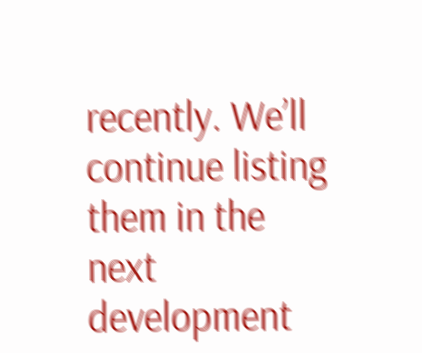recently. We’ll continue listing them in the next development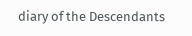diary of the Descendants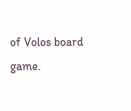of Volos board game.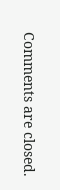Comments are closed.